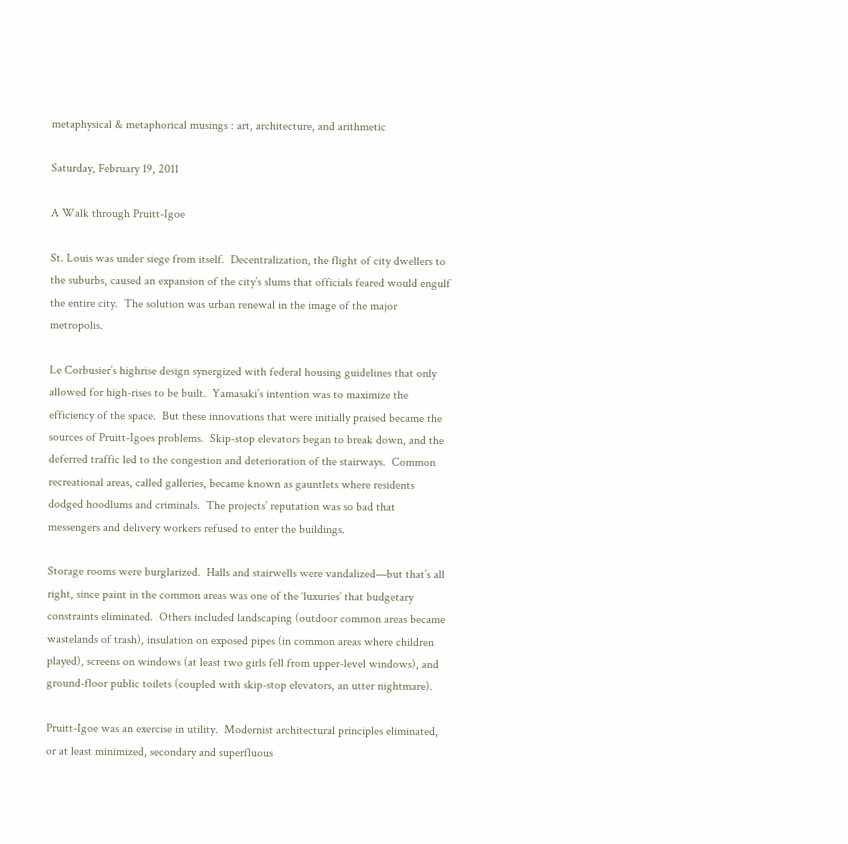metaphysical & metaphorical musings : art, architecture, and arithmetic

Saturday, February 19, 2011

A Walk through Pruitt-Igoe

St. Louis was under siege from itself.  Decentralization, the flight of city dwellers to the suburbs, caused an expansion of the city’s slums that officials feared would engulf the entire city.  The solution was urban renewal in the image of the major metropolis.

Le Corbusier’s highrise design synergized with federal housing guidelines that only allowed for high-rises to be built.  Yamasaki’s intention was to maximize the efficiency of the space.  But these innovations that were initially praised became the sources of Pruitt-Igoes problems.  Skip-stop elevators began to break down, and the deferred traffic led to the congestion and deterioration of the stairways.  Common recreational areas, called galleries, became known as gauntlets where residents dodged hoodlums and criminals.  The projects’ reputation was so bad that messengers and delivery workers refused to enter the buildings.

Storage rooms were burglarized.  Halls and stairwells were vandalized—but that’s all right, since paint in the common areas was one of the ‘luxuries’ that budgetary constraints eliminated.  Others included landscaping (outdoor common areas became wastelands of trash), insulation on exposed pipes (in common areas where children played), screens on windows (at least two girls fell from upper-level windows), and ground-floor public toilets (coupled with skip-stop elevators, an utter nightmare).

Pruitt-Igoe was an exercise in utility.  Modernist architectural principles eliminated, or at least minimized, secondary and superfluous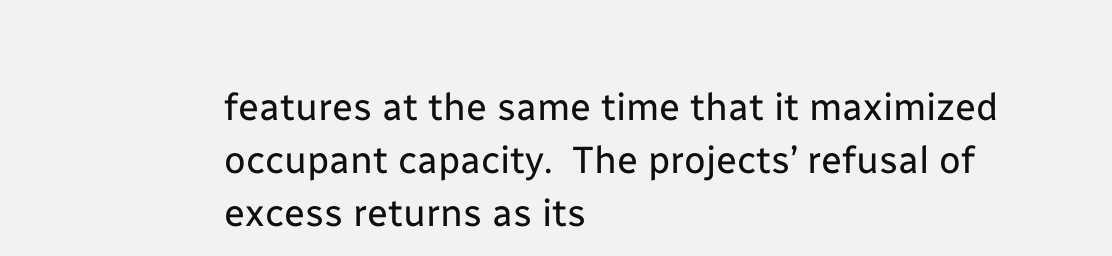features at the same time that it maximized occupant capacity.  The projects’ refusal of excess returns as its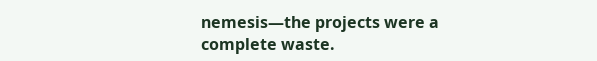nemesis—the projects were a complete waste.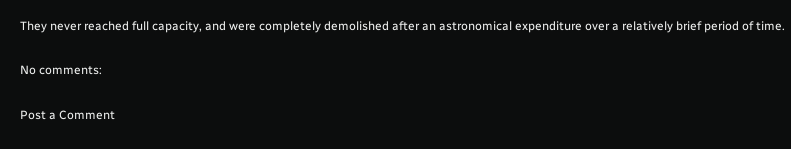They never reached full capacity, and were completely demolished after an astronomical expenditure over a relatively brief period of time.

No comments:

Post a Comment